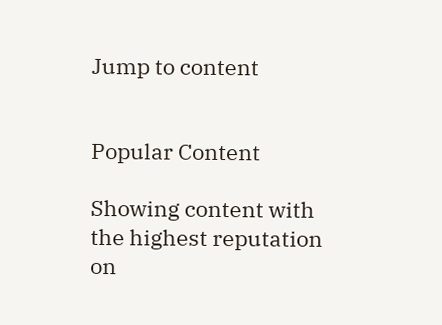Jump to content


Popular Content

Showing content with the highest reputation on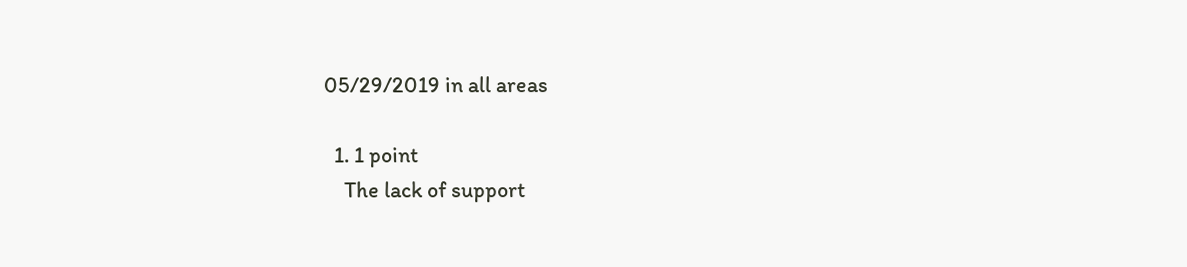05/29/2019 in all areas

  1. 1 point
    The lack of support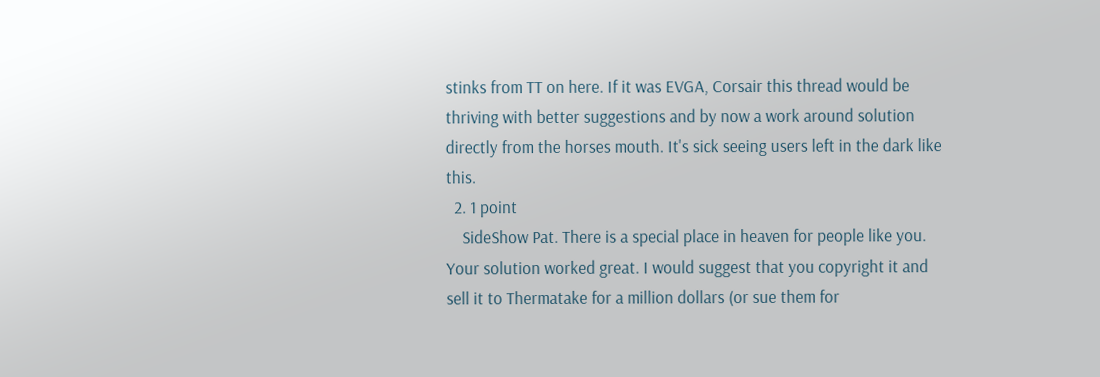stinks from TT on here. If it was EVGA, Corsair this thread would be thriving with better suggestions and by now a work around solution directly from the horses mouth. It's sick seeing users left in the dark like this.
  2. 1 point
    SideShow Pat. There is a special place in heaven for people like you. Your solution worked great. I would suggest that you copyright it and sell it to Thermatake for a million dollars (or sue them for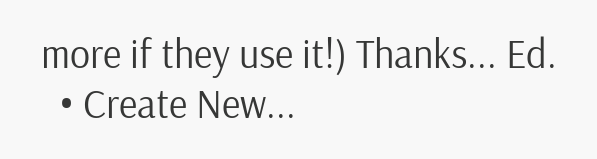more if they use it!) Thanks... Ed.
  • Create New...